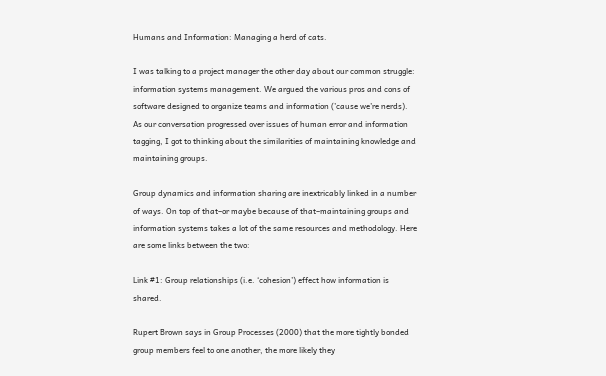Humans and Information: Managing a herd of cats.

I was talking to a project manager the other day about our common struggle: information systems management. We argued the various pros and cons of software designed to organize teams and information (’cause we’re nerds). As our conversation progressed over issues of human error and information tagging, I got to thinking about the similarities of maintaining knowledge and maintaining groups.

Group dynamics and information sharing are inextricably linked in a number of ways. On top of that–or maybe because of that–maintaining groups and information systems takes a lot of the same resources and methodology. Here are some links between the two:

Link #1: Group relationships (i.e. ‘cohesion’) effect how information is shared.

Rupert Brown says in Group Processes (2000) that the more tightly bonded group members feel to one another, the more likely they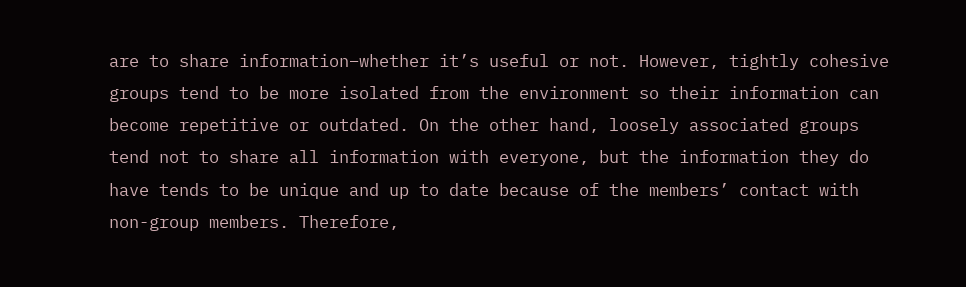are to share information–whether it’s useful or not. However, tightly cohesive groups tend to be more isolated from the environment so their information can become repetitive or outdated. On the other hand, loosely associated groups tend not to share all information with everyone, but the information they do have tends to be unique and up to date because of the members’ contact with non-group members. Therefore,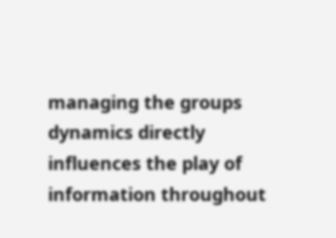managing the groups dynamics directly influences the play of information throughout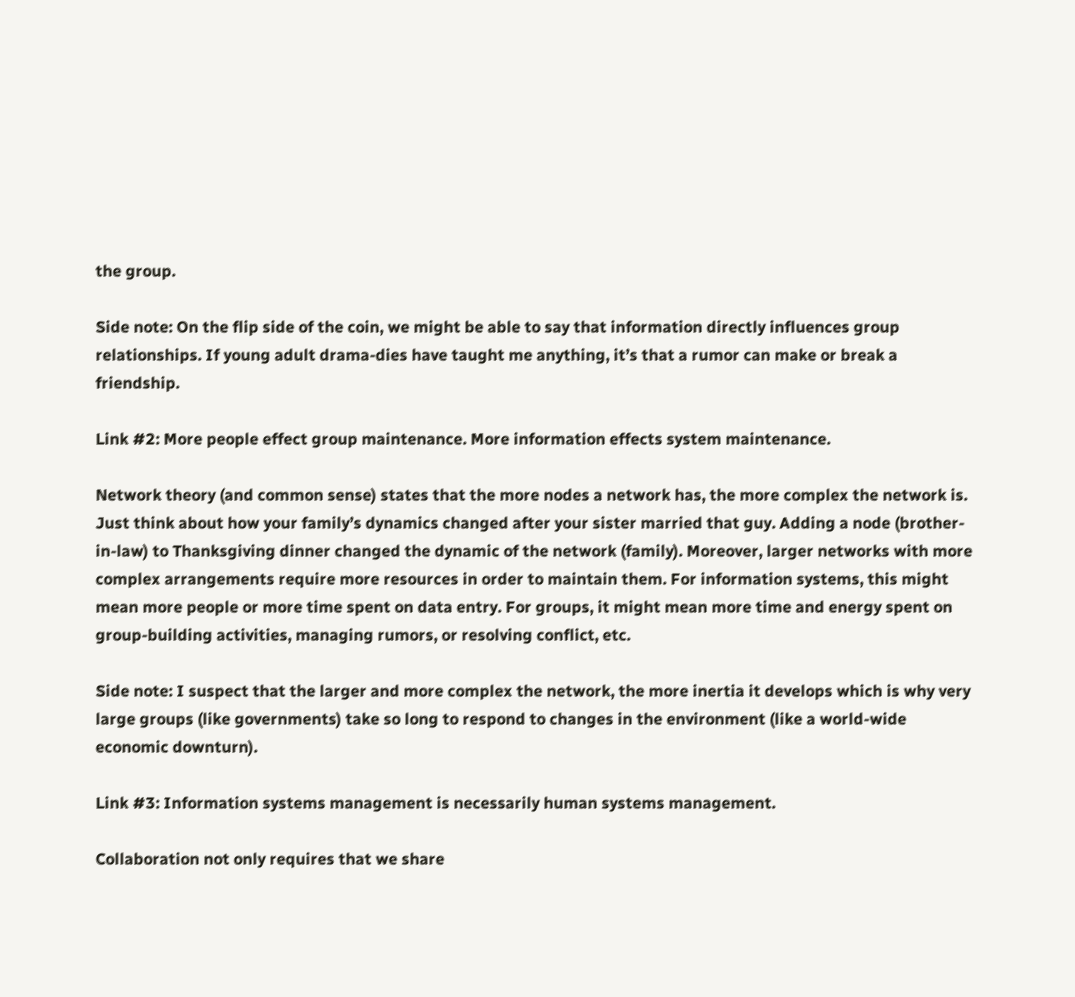the group.

Side note: On the flip side of the coin, we might be able to say that information directly influences group relationships. If young adult drama-dies have taught me anything, it’s that a rumor can make or break a friendship.

Link #2: More people effect group maintenance. More information effects system maintenance.

Network theory (and common sense) states that the more nodes a network has, the more complex the network is. Just think about how your family’s dynamics changed after your sister married that guy. Adding a node (brother-in-law) to Thanksgiving dinner changed the dynamic of the network (family). Moreover, larger networks with more complex arrangements require more resources in order to maintain them. For information systems, this might mean more people or more time spent on data entry. For groups, it might mean more time and energy spent on group-building activities, managing rumors, or resolving conflict, etc.

Side note: I suspect that the larger and more complex the network, the more inertia it develops which is why very large groups (like governments) take so long to respond to changes in the environment (like a world-wide economic downturn).

Link #3: Information systems management is necessarily human systems management.

Collaboration not only requires that we share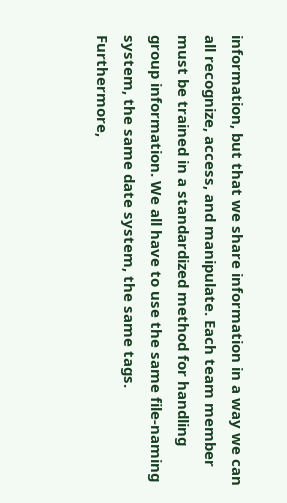information, but that we share information in a way we can all recognize, access, and manipulate. Each team member must be trained in a standardized method for handling group information. We all have to use the same file-naming system, the same date system, the same tags. Furthermore,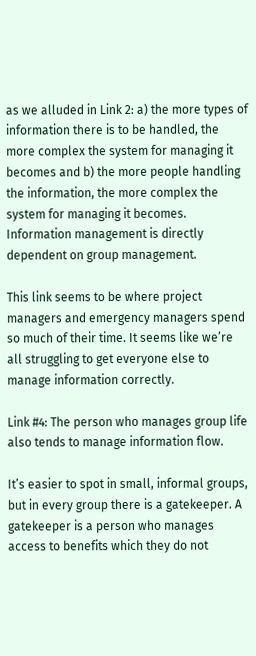as we alluded in Link 2: a) the more types of information there is to be handled, the more complex the system for managing it becomes and b) the more people handling the information, the more complex the system for managing it becomes. Information management is directly dependent on group management.

This link seems to be where project managers and emergency managers spend so much of their time. It seems like we’re all struggling to get everyone else to manage information correctly.

Link #4: The person who manages group life also tends to manage information flow.

It’s easier to spot in small, informal groups, but in every group there is a gatekeeper. A gatekeeper is a person who manages access to benefits which they do not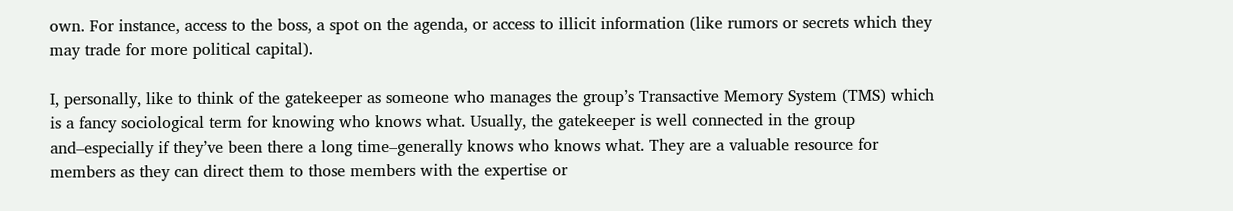own. For instance, access to the boss, a spot on the agenda, or access to illicit information (like rumors or secrets which they may trade for more political capital).

I, personally, like to think of the gatekeeper as someone who manages the group’s Transactive Memory System (TMS) which is a fancy sociological term for knowing who knows what. Usually, the gatekeeper is well connected in the group and–especially if they’ve been there a long time–generally knows who knows what. They are a valuable resource for members as they can direct them to those members with the expertise or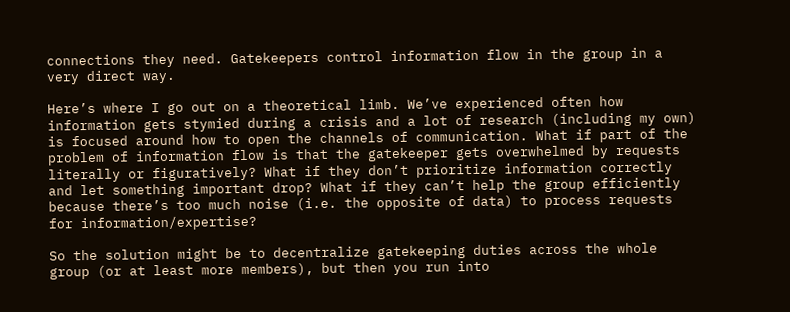connections they need. Gatekeepers control information flow in the group in a very direct way.

Here’s where I go out on a theoretical limb. We’ve experienced often how information gets stymied during a crisis and a lot of research (including my own) is focused around how to open the channels of communication. What if part of the problem of information flow is that the gatekeeper gets overwhelmed by requests literally or figuratively? What if they don’t prioritize information correctly and let something important drop? What if they can’t help the group efficiently because there’s too much noise (i.e. the opposite of data) to process requests for information/expertise?

So the solution might be to decentralize gatekeeping duties across the whole group (or at least more members), but then you run into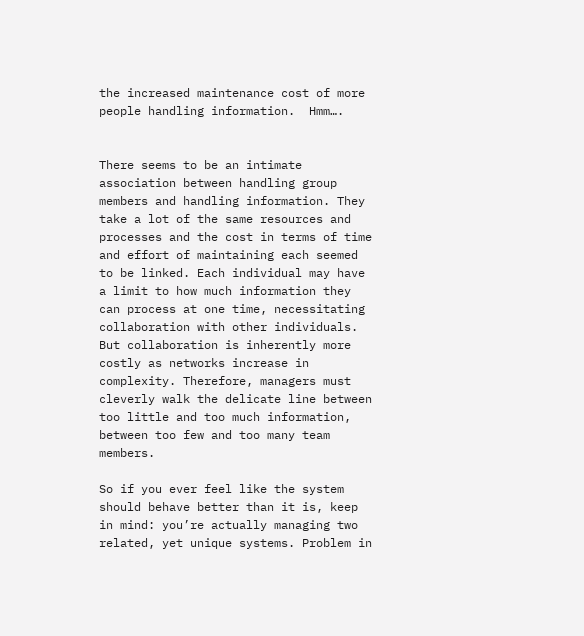the increased maintenance cost of more people handling information.  Hmm….


There seems to be an intimate association between handling group members and handling information. They take a lot of the same resources and processes and the cost in terms of time and effort of maintaining each seemed to be linked. Each individual may have a limit to how much information they can process at one time, necessitating collaboration with other individuals. But collaboration is inherently more costly as networks increase in complexity. Therefore, managers must cleverly walk the delicate line between too little and too much information, between too few and too many team members.

So if you ever feel like the system should behave better than it is, keep in mind: you’re actually managing two related, yet unique systems. Problem in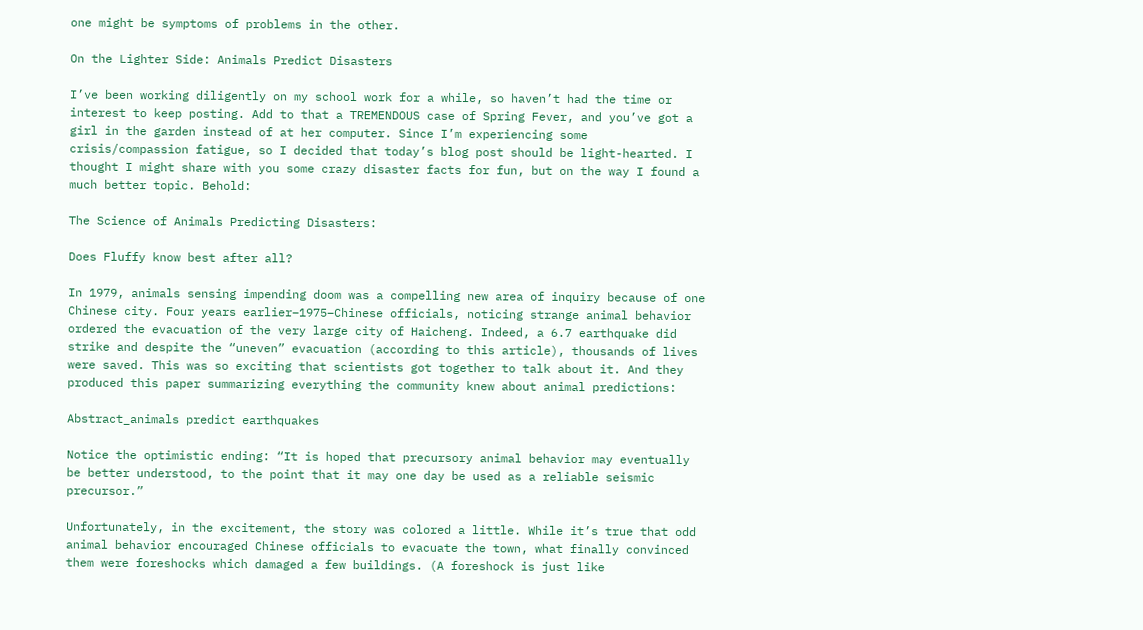one might be symptoms of problems in the other.

On the Lighter Side: Animals Predict Disasters

I’ve been working diligently on my school work for a while, so haven’t had the time or interest to keep posting. Add to that a TREMENDOUS case of Spring Fever, and you’ve got a girl in the garden instead of at her computer. Since I’m experiencing some crisis/compassion fatigue, so I decided that today’s blog post should be light-hearted. I thought I might share with you some crazy disaster facts for fun, but on the way I found a much better topic. Behold:

The Science of Animals Predicting Disasters:

Does Fluffy know best after all?

In 1979, animals sensing impending doom was a compelling new area of inquiry because of one Chinese city. Four years earlier–1975–Chinese officials, noticing strange animal behavior ordered the evacuation of the very large city of Haicheng. Indeed, a 6.7 earthquake did strike and despite the “uneven” evacuation (according to this article), thousands of lives were saved. This was so exciting that scientists got together to talk about it. And they produced this paper summarizing everything the community knew about animal predictions:

Abstract_animals predict earthquakes

Notice the optimistic ending: “It is hoped that precursory animal behavior may eventually be better understood, to the point that it may one day be used as a reliable seismic precursor.”

Unfortunately, in the excitement, the story was colored a little. While it’s true that odd animal behavior encouraged Chinese officials to evacuate the town, what finally convinced them were foreshocks which damaged a few buildings. (A foreshock is just like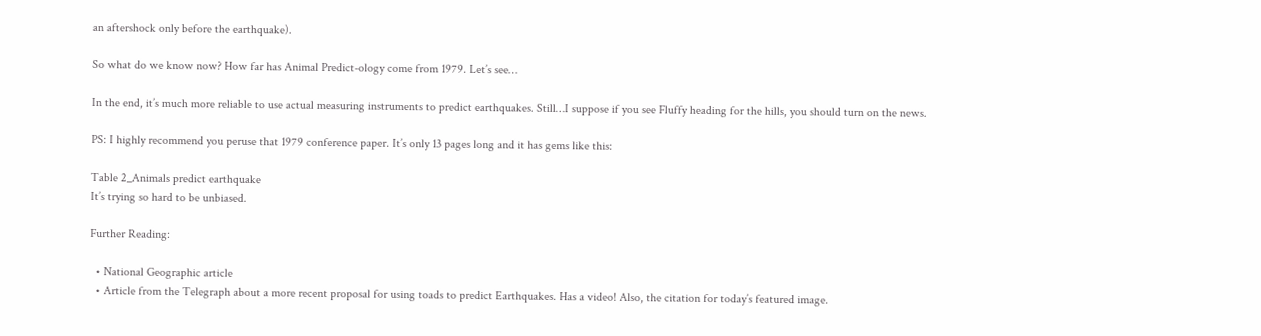an aftershock only before the earthquake).

So what do we know now? How far has Animal Predict-ology come from 1979. Let’s see…

In the end, it’s much more reliable to use actual measuring instruments to predict earthquakes. Still…I suppose if you see Fluffy heading for the hills, you should turn on the news.

PS: I highly recommend you peruse that 1979 conference paper. It’s only 13 pages long and it has gems like this:

Table 2_Animals predict earthquake
It’s trying so hard to be unbiased.

Further Reading:

  • National Geographic article
  • Article from the Telegraph about a more recent proposal for using toads to predict Earthquakes. Has a video! Also, the citation for today’s featured image.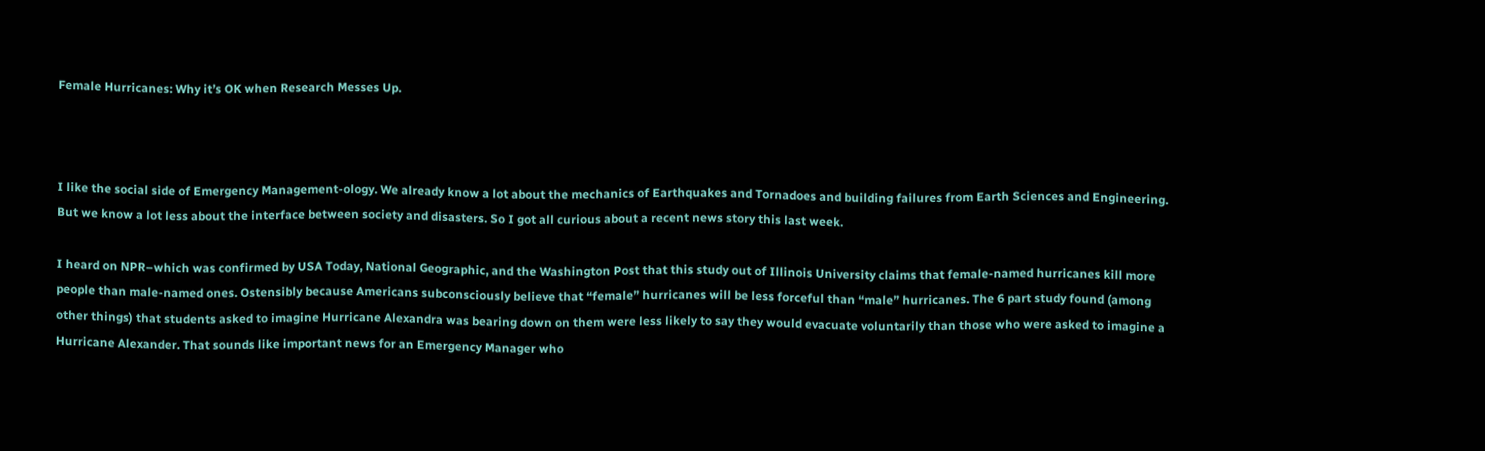Female Hurricanes: Why it’s OK when Research Messes Up.



I like the social side of Emergency Management-ology. We already know a lot about the mechanics of Earthquakes and Tornadoes and building failures from Earth Sciences and Engineering. But we know a lot less about the interface between society and disasters. So I got all curious about a recent news story this last week.

I heard on NPR–which was confirmed by USA Today, National Geographic, and the Washington Post that this study out of Illinois University claims that female-named hurricanes kill more people than male-named ones. Ostensibly because Americans subconsciously believe that “female” hurricanes will be less forceful than “male” hurricanes. The 6 part study found (among other things) that students asked to imagine Hurricane Alexandra was bearing down on them were less likely to say they would evacuate voluntarily than those who were asked to imagine a Hurricane Alexander. That sounds like important news for an Emergency Manager who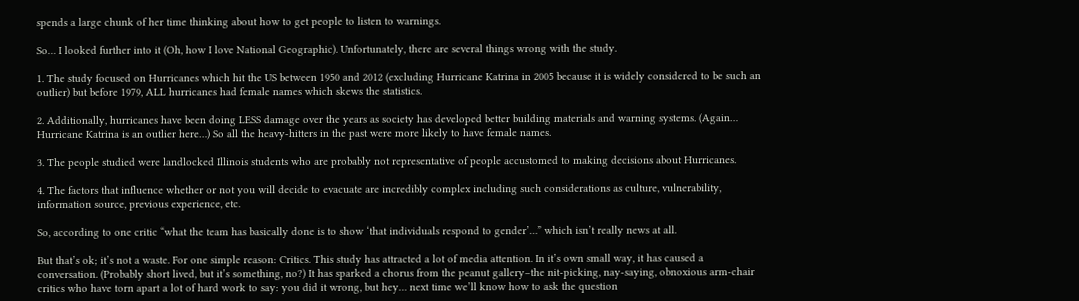spends a large chunk of her time thinking about how to get people to listen to warnings.

So… I looked further into it (Oh, how I love National Geographic). Unfortunately, there are several things wrong with the study.

1. The study focused on Hurricanes which hit the US between 1950 and 2012 (excluding Hurricane Katrina in 2005 because it is widely considered to be such an outlier) but before 1979, ALL hurricanes had female names which skews the statistics.

2. Additionally, hurricanes have been doing LESS damage over the years as society has developed better building materials and warning systems. (Again… Hurricane Katrina is an outlier here…) So all the heavy-hitters in the past were more likely to have female names.

3. The people studied were landlocked Illinois students who are probably not representative of people accustomed to making decisions about Hurricanes.

4. The factors that influence whether or not you will decide to evacuate are incredibly complex including such considerations as culture, vulnerability, information source, previous experience, etc.

So, according to one critic “what the team has basically done is to show ‘that individuals respond to gender’…” which isn’t really news at all.

But that’s ok; it’s not a waste. For one simple reason: Critics. This study has attracted a lot of media attention. In it’s own small way, it has caused a conversation. (Probably short lived, but it’s something, no?) It has sparked a chorus from the peanut gallery–the nit-picking, nay-saying, obnoxious arm-chair critics who have torn apart a lot of hard work to say: you did it wrong, but hey… next time we’ll know how to ask the question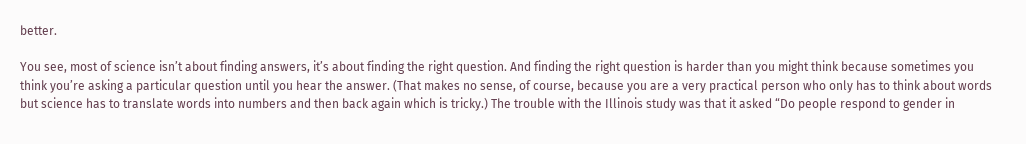better.

You see, most of science isn’t about finding answers, it’s about finding the right question. And finding the right question is harder than you might think because sometimes you think you’re asking a particular question until you hear the answer. (That makes no sense, of course, because you are a very practical person who only has to think about words but science has to translate words into numbers and then back again which is tricky.) The trouble with the Illinois study was that it asked “Do people respond to gender in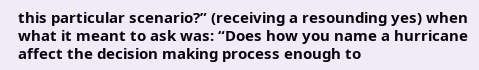this particular scenario?” (receiving a resounding yes) when what it meant to ask was: “Does how you name a hurricane affect the decision making process enough to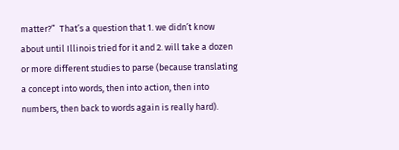matter?”  That’s a question that 1. we didn’t know about until Illinois tried for it and 2. will take a dozen or more different studies to parse (because translating a concept into words, then into action, then into numbers, then back to words again is really hard).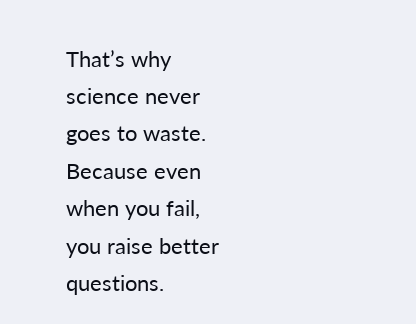That’s why science never goes to waste. Because even when you fail, you raise better questions.